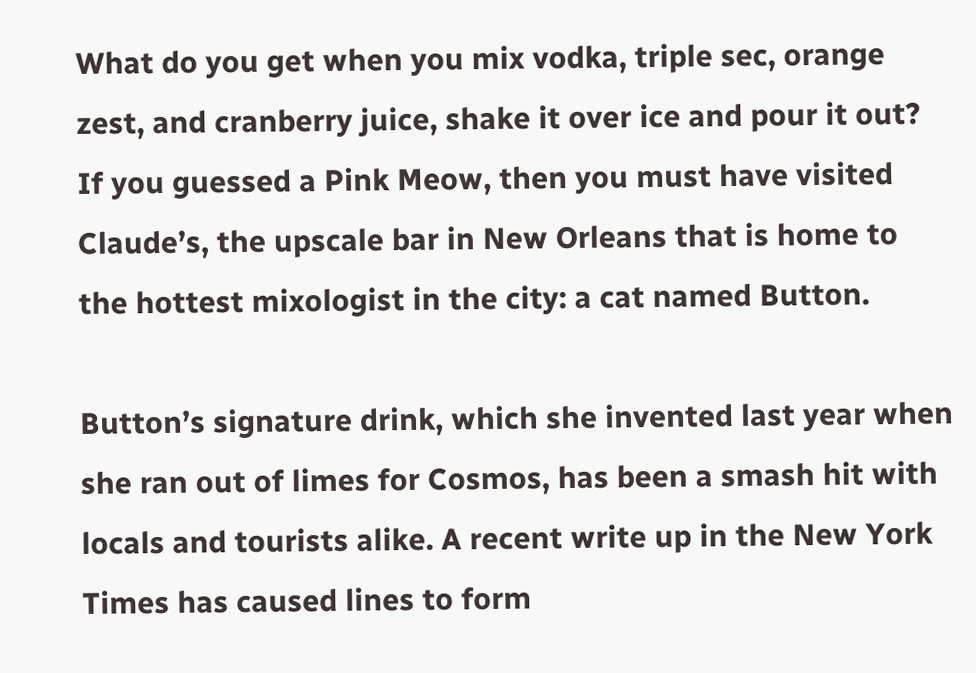What do you get when you mix vodka, triple sec, orange zest, and cranberry juice, shake it over ice and pour it out? If you guessed a Pink Meow, then you must have visited Claude’s, the upscale bar in New Orleans that is home to the hottest mixologist in the city: a cat named Button.

Button’s signature drink, which she invented last year when she ran out of limes for Cosmos, has been a smash hit with locals and tourists alike. A recent write up in the New York Times has caused lines to form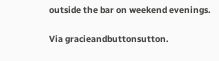outside the bar on weekend evenings.

Via gracieandbuttonsutton.